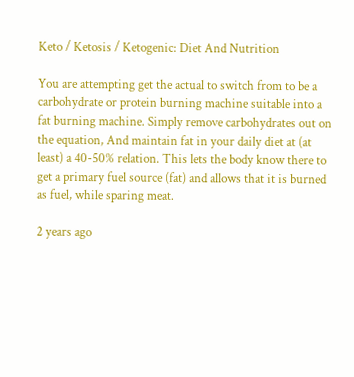Keto / Ketosis / Ketogenic: Diet And Nutrition

You are attempting get the actual to switch from to be a carbohydrate or protein burning machine suitable into a fat burning machine. Simply remove carbohydrates out on the equation, And maintain fat in your daily diet at (at least) a 40-50% relation. This lets the body know there to get a primary fuel source (fat) and allows that it is burned as fuel, while sparing meat.

2 years ago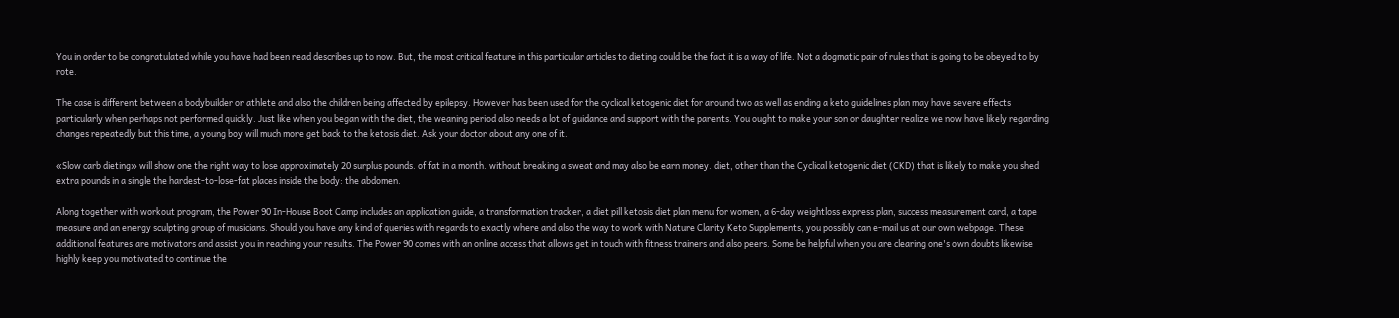You in order to be congratulated while you have had been read describes up to now. But, the most critical feature in this particular articles to dieting could be the fact it is a way of life. Not a dogmatic pair of rules that is going to be obeyed to by rote.

The case is different between a bodybuilder or athlete and also the children being affected by epilepsy. However has been used for the cyclical ketogenic diet for around two as well as ending a keto guidelines plan may have severe effects particularly when perhaps not performed quickly. Just like when you began with the diet, the weaning period also needs a lot of guidance and support with the parents. You ought to make your son or daughter realize we now have likely regarding changes repeatedly but this time, a young boy will much more get back to the ketosis diet. Ask your doctor about any one of it.

«Slow carb dieting» will show one the right way to lose approximately 20 surplus pounds. of fat in a month. without breaking a sweat and may also be earn money. diet, other than the Cyclical ketogenic diet (CKD) that is likely to make you shed extra pounds in a single the hardest-to-lose-fat places inside the body: the abdomen.

Along together with workout program, the Power 90 In-House Boot Camp includes an application guide, a transformation tracker, a diet pill ketosis diet plan menu for women, a 6-day weightloss express plan, success measurement card, a tape measure and an energy sculpting group of musicians. Should you have any kind of queries with regards to exactly where and also the way to work with Nature Clarity Keto Supplements, you possibly can e-mail us at our own webpage. These additional features are motivators and assist you in reaching your results. The Power 90 comes with an online access that allows get in touch with fitness trainers and also peers. Some be helpful when you are clearing one's own doubts likewise highly keep you motivated to continue the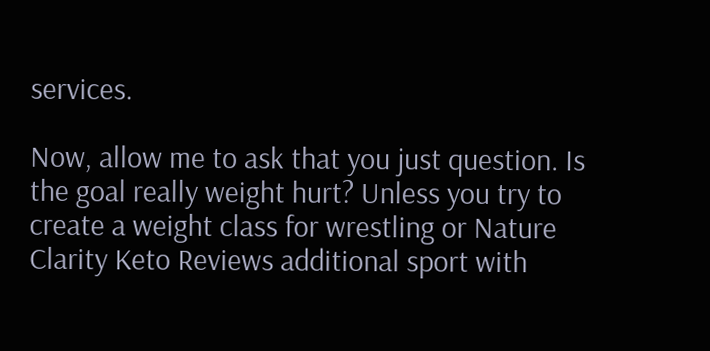services.

Now, allow me to ask that you just question. Is the goal really weight hurt? Unless you try to create a weight class for wrestling or Nature Clarity Keto Reviews additional sport with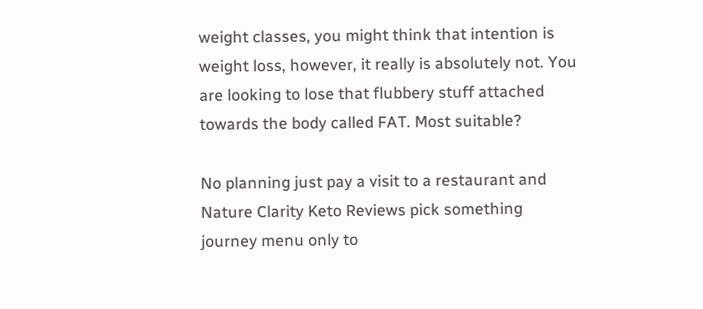weight classes, you might think that intention is weight loss, however, it really is absolutely not. You are looking to lose that flubbery stuff attached towards the body called FAT. Most suitable?

No planning just pay a visit to a restaurant and Nature Clarity Keto Reviews pick something journey menu only to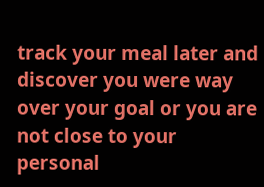track your meal later and discover you were way over your goal or you are not close to your personal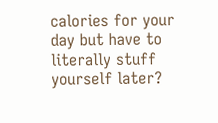calories for your day but have to literally stuff yourself later?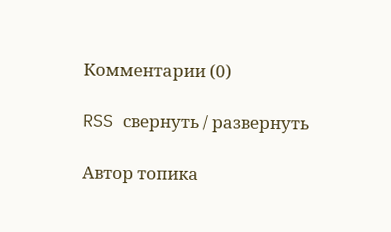Комментарии (0)

RSS свернуть / развернуть

Автор топика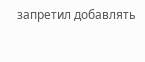запретил добавлять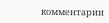комментарии